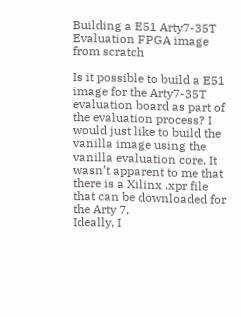Building a E51 Arty7-35T Evaluation FPGA image from scratch

Is it possible to build a E51 image for the Arty7-35T evaluation board as part of the evaluation process? I would just like to build the vanilla image using the vanilla evaluation core. It wasn’t apparent to me that there is a Xilinx .xpr file that can be downloaded for the Arty 7.
Ideally, I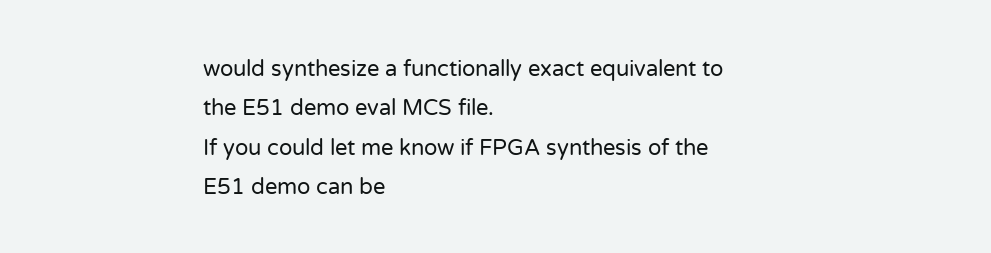would synthesize a functionally exact equivalent to the E51 demo eval MCS file.
If you could let me know if FPGA synthesis of the E51 demo can be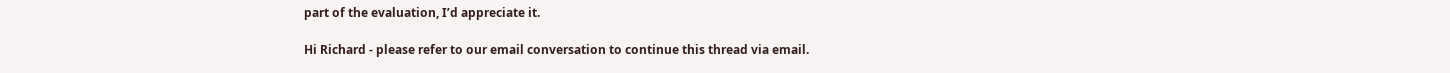part of the evaluation, I’d appreciate it.

Hi Richard - please refer to our email conversation to continue this thread via email.